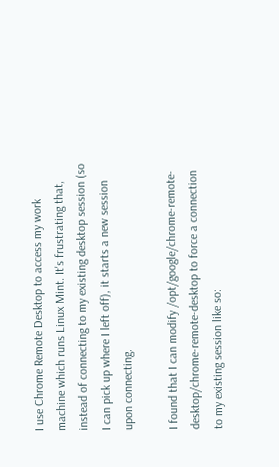I use Chrome Remote Desktop to access my work machine which runs Linux Mint. It's frustrating that, instead of connecting to my existing desktop session (so I can pick up where I left off), it starts a new session upon connecting.

I found that I can modify /opt/google/chrome-remote-desktop/chrome-remote-desktop to force a connection to my existing session like so: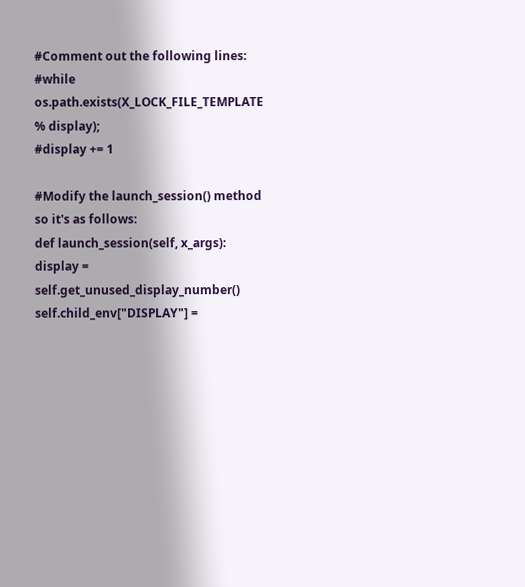#Comment out the following lines:
#while os.path.exists(X_LOCK_FILE_TEMPLATE % display);
#display += 1

#Modify the launch_session() method so it's as follows:
def launch_session(self, x_args):
display = self.get_unused_display_number()
self.child_env["DISPLAY"] =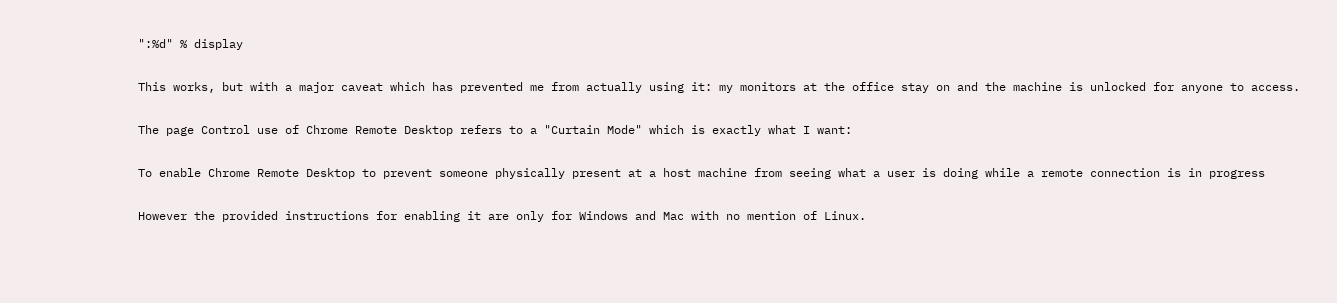":%d" % display

This works, but with a major caveat which has prevented me from actually using it: my monitors at the office stay on and the machine is unlocked for anyone to access.

The page Control use of Chrome Remote Desktop refers to a "Curtain Mode" which is exactly what I want:

To enable Chrome Remote Desktop to prevent someone physically present at a host machine from seeing what a user is doing while a remote connection is in progress

However the provided instructions for enabling it are only for Windows and Mac with no mention of Linux.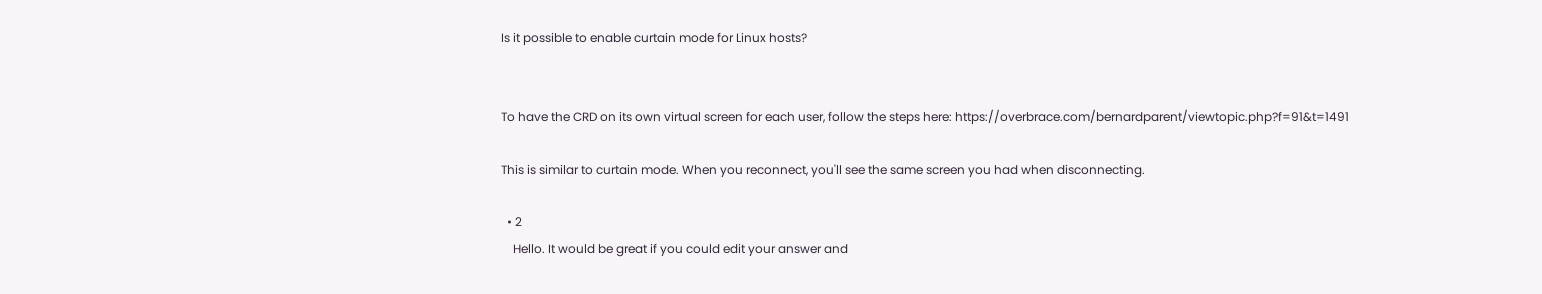Is it possible to enable curtain mode for Linux hosts?


To have the CRD on its own virtual screen for each user, follow the steps here: https://overbrace.com/bernardparent/viewtopic.php?f=91&t=1491

This is similar to curtain mode. When you reconnect, you'll see the same screen you had when disconnecting.

  • 2
    Hello. It would be great if you could edit your answer and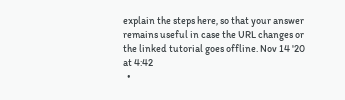explain the steps here, so that your answer remains useful in case the URL changes or the linked tutorial goes offline. Nov 14 '20 at 4:42
  •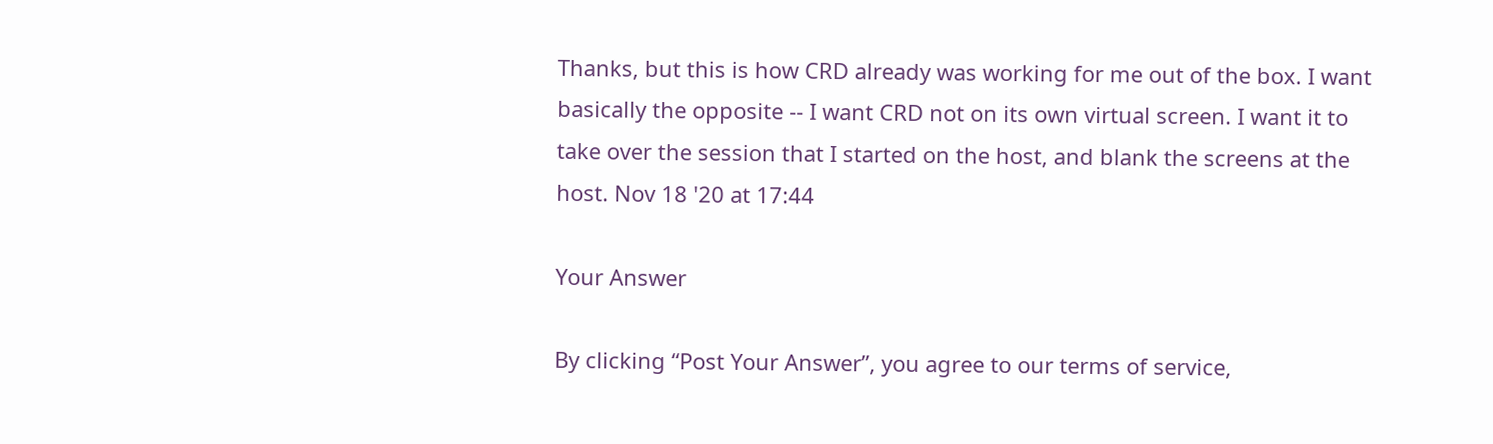Thanks, but this is how CRD already was working for me out of the box. I want basically the opposite -- I want CRD not on its own virtual screen. I want it to take over the session that I started on the host, and blank the screens at the host. Nov 18 '20 at 17:44

Your Answer

By clicking “Post Your Answer”, you agree to our terms of service,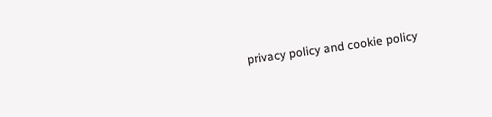privacy policy and cookie policy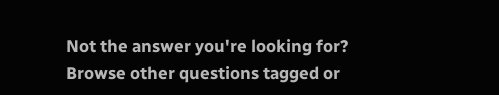Not the answer you're looking for? Browse other questions tagged or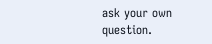ask your own question.